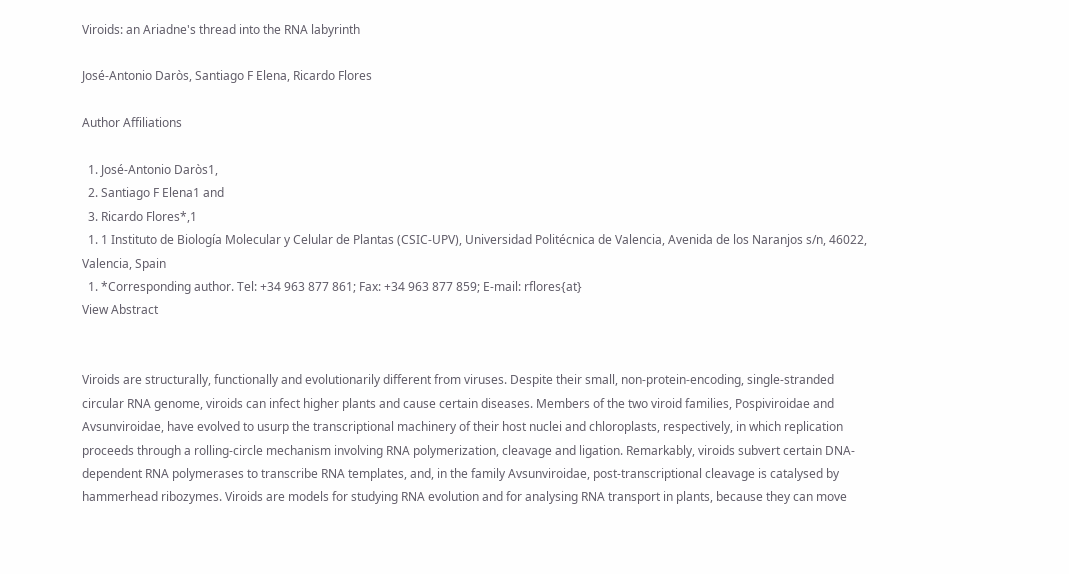Viroids: an Ariadne's thread into the RNA labyrinth

José‐Antonio Daròs, Santiago F Elena, Ricardo Flores

Author Affiliations

  1. José‐Antonio Daròs1,
  2. Santiago F Elena1 and
  3. Ricardo Flores*,1
  1. 1 Instituto de Biología Molecular y Celular de Plantas (CSIC‐UPV), Universidad Politécnica de Valencia, Avenida de los Naranjos s/n, 46022, Valencia, Spain
  1. *Corresponding author. Tel: +34 963 877 861; Fax: +34 963 877 859; E‐mail: rflores{at}
View Abstract


Viroids are structurally, functionally and evolutionarily different from viruses. Despite their small, non‐protein‐encoding, single‐stranded circular RNA genome, viroids can infect higher plants and cause certain diseases. Members of the two viroid families, Pospiviroidae and Avsunviroidae, have evolved to usurp the transcriptional machinery of their host nuclei and chloroplasts, respectively, in which replication proceeds through a rolling‐circle mechanism involving RNA polymerization, cleavage and ligation. Remarkably, viroids subvert certain DNA‐dependent RNA polymerases to transcribe RNA templates, and, in the family Avsunviroidae, post‐transcriptional cleavage is catalysed by hammerhead ribozymes. Viroids are models for studying RNA evolution and for analysing RNA transport in plants, because they can move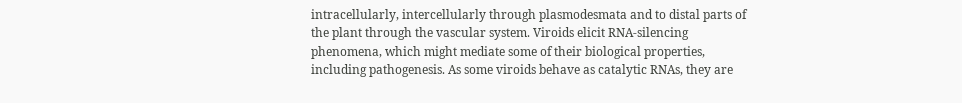intracellularly, intercellularly through plasmodesmata and to distal parts of the plant through the vascular system. Viroids elicit RNA‐silencing phenomena, which might mediate some of their biological properties, including pathogenesis. As some viroids behave as catalytic RNAs, they are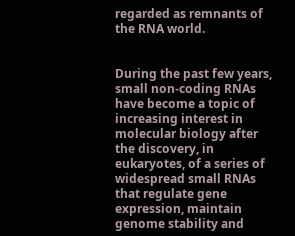regarded as remnants of the RNA world.


During the past few years, small non‐coding RNAs have become a topic of increasing interest in molecular biology after the discovery, in eukaryotes, of a series of widespread small RNAs that regulate gene expression, maintain genome stability and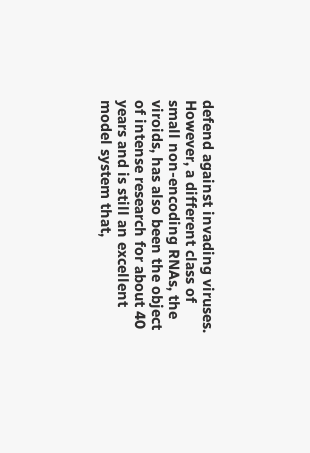defend against invading viruses. However, a different class of small non‐encoding RNAs, the viroids, has also been the object of intense research for about 40 years and is still an excellent model system that,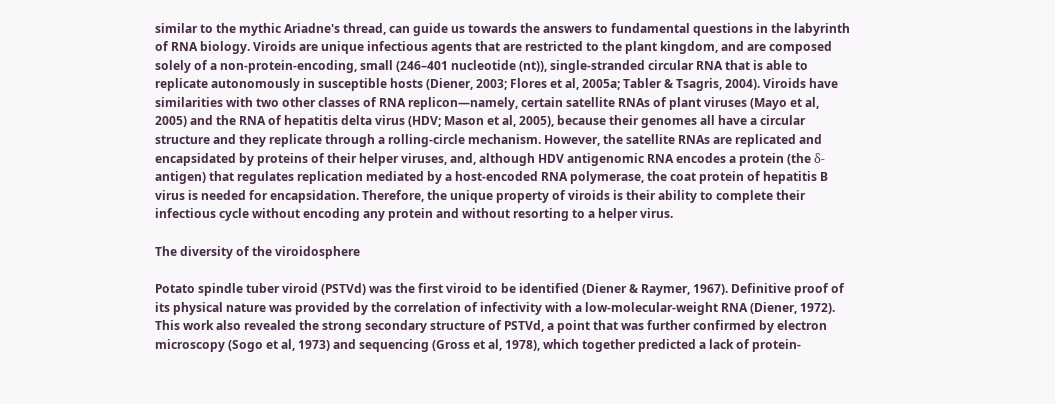similar to the mythic Ariadne's thread, can guide us towards the answers to fundamental questions in the labyrinth of RNA biology. Viroids are unique infectious agents that are restricted to the plant kingdom, and are composed solely of a non‐protein‐encoding, small (246–401 nucleotide (nt)), single‐stranded circular RNA that is able to replicate autonomously in susceptible hosts (Diener, 2003; Flores et al, 2005a; Tabler & Tsagris, 2004). Viroids have similarities with two other classes of RNA replicon—namely, certain satellite RNAs of plant viruses (Mayo et al, 2005) and the RNA of hepatitis delta virus (HDV; Mason et al, 2005), because their genomes all have a circular structure and they replicate through a rolling‐circle mechanism. However, the satellite RNAs are replicated and encapsidated by proteins of their helper viruses, and, although HDV antigenomic RNA encodes a protein (the δ‐antigen) that regulates replication mediated by a host‐encoded RNA polymerase, the coat protein of hepatitis B virus is needed for encapsidation. Therefore, the unique property of viroids is their ability to complete their infectious cycle without encoding any protein and without resorting to a helper virus.

The diversity of the viroidosphere

Potato spindle tuber viroid (PSTVd) was the first viroid to be identified (Diener & Raymer, 1967). Definitive proof of its physical nature was provided by the correlation of infectivity with a low‐molecular‐weight RNA (Diener, 1972). This work also revealed the strong secondary structure of PSTVd, a point that was further confirmed by electron microscopy (Sogo et al, 1973) and sequencing (Gross et al, 1978), which together predicted a lack of protein‐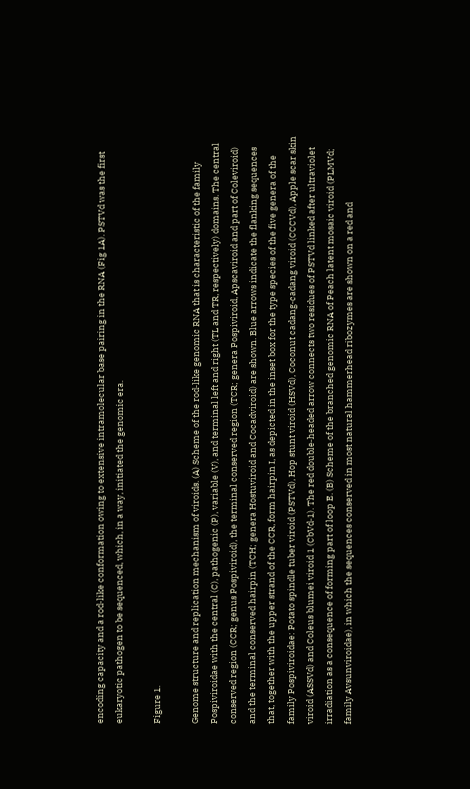encoding capacity and a rod‐like conformation owing to extensive intramolecular base pairing in the RNA (Fig 1A). PSTVd was the first eukaryotic pathogen to be sequenced, which, in a way, initiated the genomic era.

Figure 1.

Genome structure and replication mechanism of viroids. (A) Scheme of the rod‐like genomic RNA that is characteristic of the family Pospiviroidae with the central (C), pathogenic (P), variable (V), and terminal left and right (TL and TR, respectively) domains. The central conserved region (CCR; genus Pospiviroid), the terminal conserved region (TCR; genera Pospiviroid, Apscaviroid and part of Coleviroid) and the terminal conserved hairpin (TCH; genera Hostuviroid and Cocadviroid) are shown. Blue arrows indicate the flanking sequences that, together with the upper strand of the CCR, form hairpin I, as depicted in the inset box for the type species of the five genera of the family Pospiviroidae: Potato spindle tuber viroid (PSTVd), Hop stunt viroid (HSVd), Coconut cadang‐cadang viroid (CCCVd), Apple scar skin viroid (ASSVd) and Coleus blumei viroid 1 (CbVd‐1). The red double‐headed arrow connects two residues of PSTVd linked after ultraviolet irradiation as a consequence of forming part of loop E. (B) Scheme of the branched genomic RNA of Peach latent mosaic viroid (PLMVd; family Avsunviroidae), in which the sequences conserved in most natural hammerhead ribozymes are shown on a red and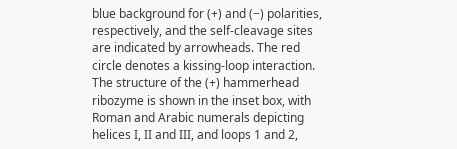blue background for (+) and (−) polarities, respectively, and the self‐cleavage sites are indicated by arrowheads. The red circle denotes a kissing‐loop interaction. The structure of the (+) hammerhead ribozyme is shown in the inset box, with Roman and Arabic numerals depicting helices I, II and III, and loops 1 and 2,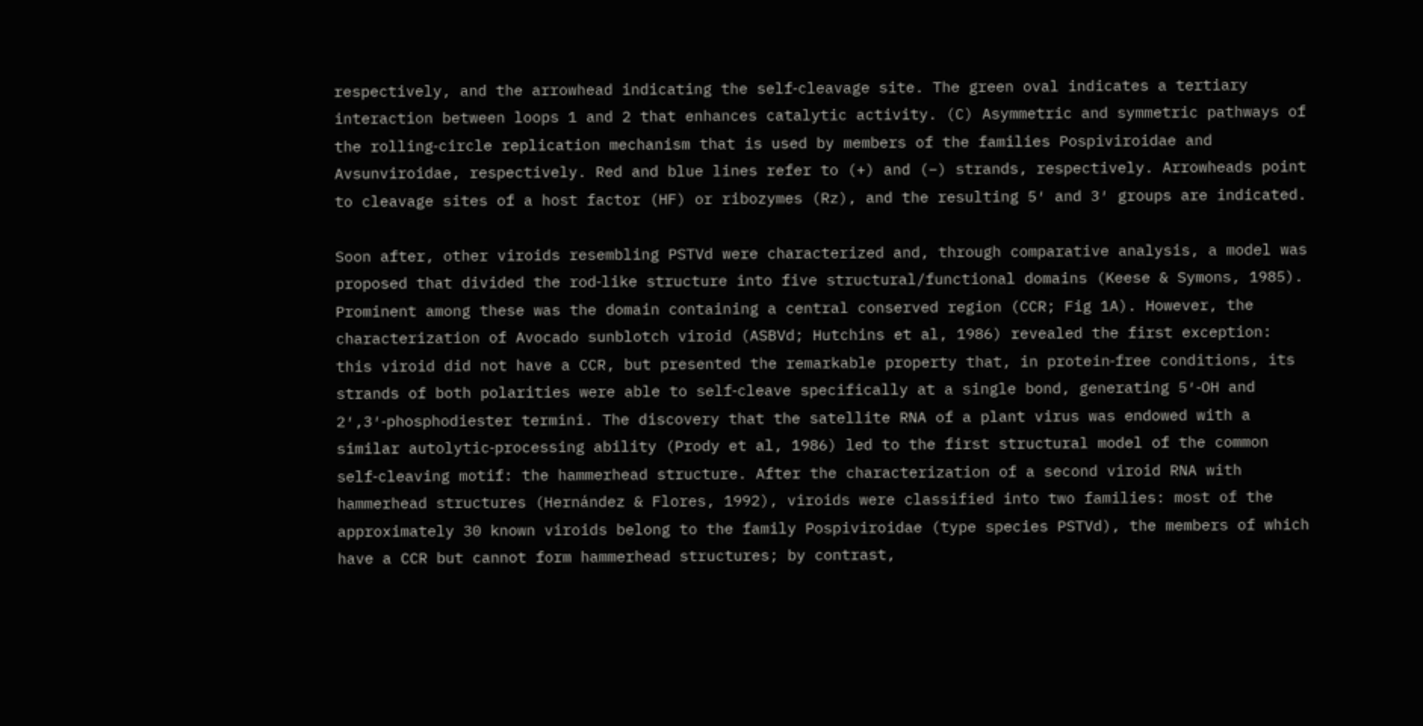respectively, and the arrowhead indicating the self‐cleavage site. The green oval indicates a tertiary interaction between loops 1 and 2 that enhances catalytic activity. (C) Asymmetric and symmetric pathways of the rolling‐circle replication mechanism that is used by members of the families Pospiviroidae and Avsunviroidae, respectively. Red and blue lines refer to (+) and (−) strands, respectively. Arrowheads point to cleavage sites of a host factor (HF) or ribozymes (Rz), and the resulting 5′ and 3′ groups are indicated.

Soon after, other viroids resembling PSTVd were characterized and, through comparative analysis, a model was proposed that divided the rod‐like structure into five structural/functional domains (Keese & Symons, 1985). Prominent among these was the domain containing a central conserved region (CCR; Fig 1A). However, the characterization of Avocado sunblotch viroid (ASBVd; Hutchins et al, 1986) revealed the first exception: this viroid did not have a CCR, but presented the remarkable property that, in protein‐free conditions, its strands of both polarities were able to self‐cleave specifically at a single bond, generating 5′‐OH and 2′,3′‐phosphodiester termini. The discovery that the satellite RNA of a plant virus was endowed with a similar autolytic‐processing ability (Prody et al, 1986) led to the first structural model of the common self‐cleaving motif: the hammerhead structure. After the characterization of a second viroid RNA with hammerhead structures (Hernández & Flores, 1992), viroids were classified into two families: most of the approximately 30 known viroids belong to the family Pospiviroidae (type species PSTVd), the members of which have a CCR but cannot form hammerhead structures; by contrast,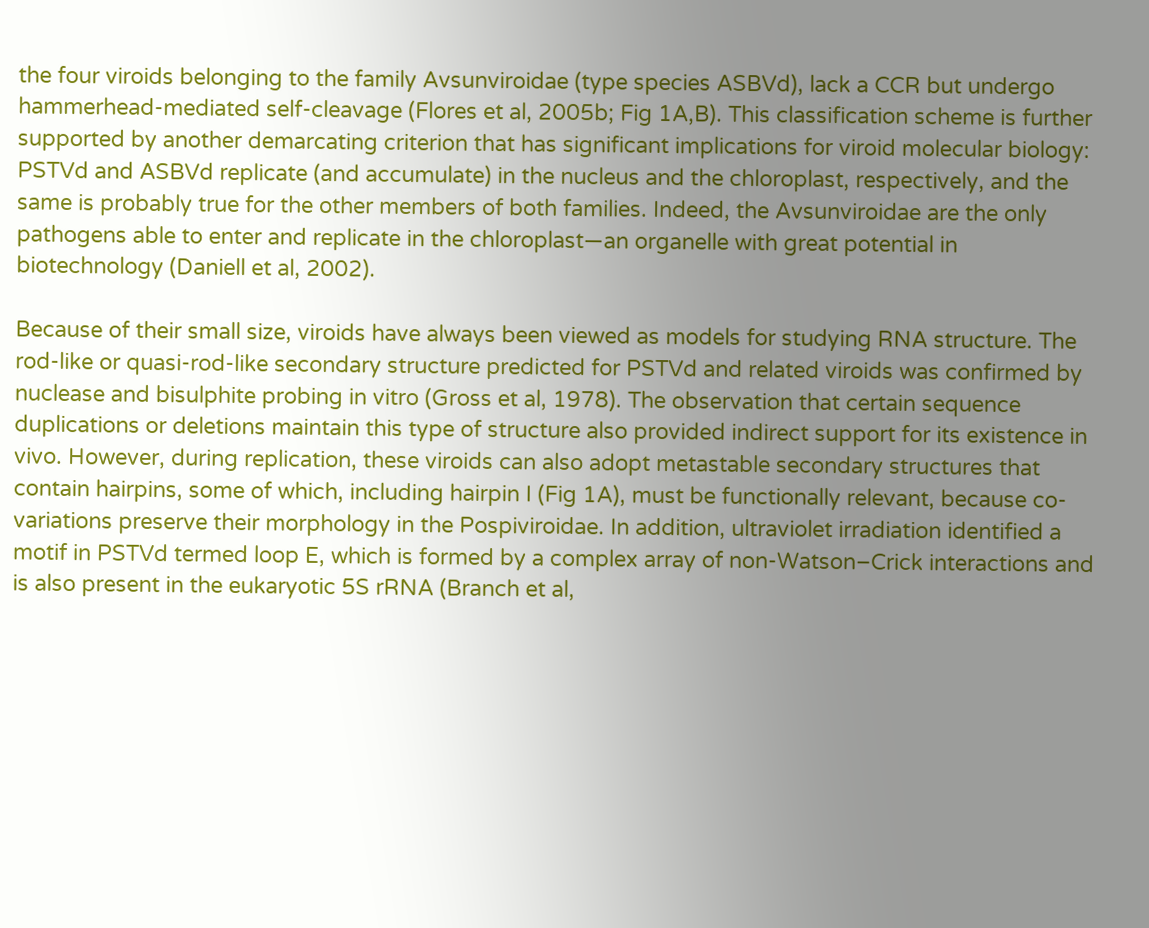the four viroids belonging to the family Avsunviroidae (type species ASBVd), lack a CCR but undergo hammerhead‐mediated self‐cleavage (Flores et al, 2005b; Fig 1A,B). This classification scheme is further supported by another demarcating criterion that has significant implications for viroid molecular biology: PSTVd and ASBVd replicate (and accumulate) in the nucleus and the chloroplast, respectively, and the same is probably true for the other members of both families. Indeed, the Avsunviroidae are the only pathogens able to enter and replicate in the chloroplast—an organelle with great potential in biotechnology (Daniell et al, 2002).

Because of their small size, viroids have always been viewed as models for studying RNA structure. The rod‐like or quasi‐rod‐like secondary structure predicted for PSTVd and related viroids was confirmed by nuclease and bisulphite probing in vitro (Gross et al, 1978). The observation that certain sequence duplications or deletions maintain this type of structure also provided indirect support for its existence in vivo. However, during replication, these viroids can also adopt metastable secondary structures that contain hairpins, some of which, including hairpin I (Fig 1A), must be functionally relevant, because co‐variations preserve their morphology in the Pospiviroidae. In addition, ultraviolet irradiation identified a motif in PSTVd termed loop E, which is formed by a complex array of non‐Watson–Crick interactions and is also present in the eukaryotic 5S rRNA (Branch et al,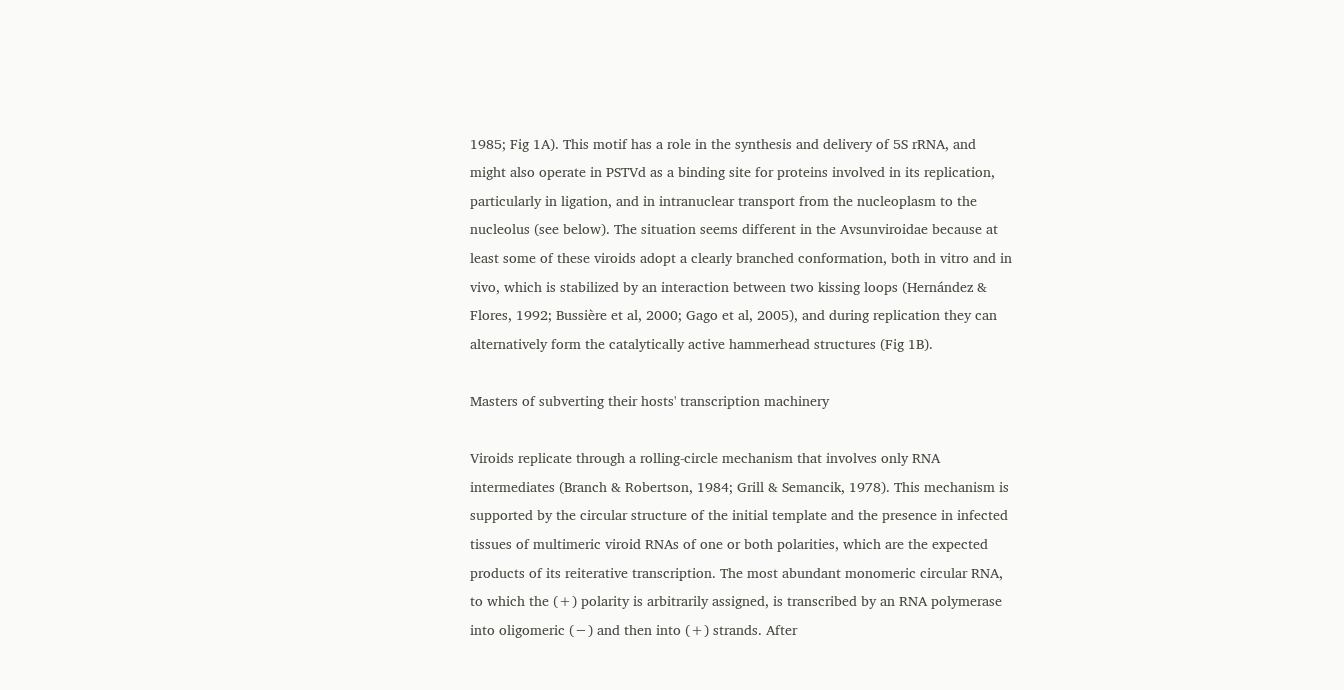1985; Fig 1A). This motif has a role in the synthesis and delivery of 5S rRNA, and might also operate in PSTVd as a binding site for proteins involved in its replication, particularly in ligation, and in intranuclear transport from the nucleoplasm to the nucleolus (see below). The situation seems different in the Avsunviroidae because at least some of these viroids adopt a clearly branched conformation, both in vitro and in vivo, which is stabilized by an interaction between two kissing loops (Hernández & Flores, 1992; Bussière et al, 2000; Gago et al, 2005), and during replication they can alternatively form the catalytically active hammerhead structures (Fig 1B).

Masters of subverting their hosts' transcription machinery

Viroids replicate through a rolling‐circle mechanism that involves only RNA intermediates (Branch & Robertson, 1984; Grill & Semancik, 1978). This mechanism is supported by the circular structure of the initial template and the presence in infected tissues of multimeric viroid RNAs of one or both polarities, which are the expected products of its reiterative transcription. The most abundant monomeric circular RNA, to which the (+) polarity is arbitrarily assigned, is transcribed by an RNA polymerase into oligomeric (−) and then into (+) strands. After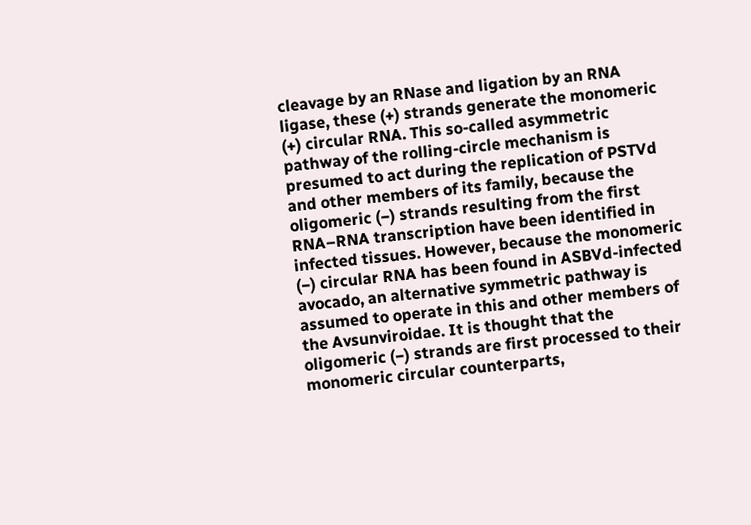cleavage by an RNase and ligation by an RNA ligase, these (+) strands generate the monomeric (+) circular RNA. This so‐called asymmetric pathway of the rolling‐circle mechanism is presumed to act during the replication of PSTVd and other members of its family, because the oligomeric (−) strands resulting from the first RNA–RNA transcription have been identified in infected tissues. However, because the monomeric (−) circular RNA has been found in ASBVd‐infected avocado, an alternative symmetric pathway is assumed to operate in this and other members of the Avsunviroidae. It is thought that the oligomeric (−) strands are first processed to their monomeric circular counterparts,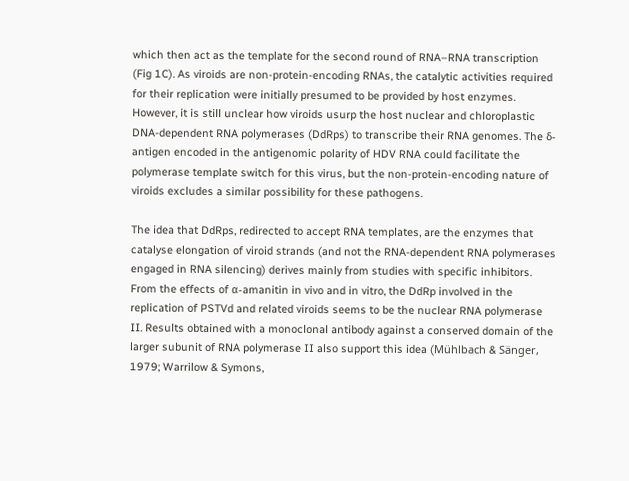which then act as the template for the second round of RNA–RNA transcription (Fig 1C). As viroids are non‐protein‐encoding RNAs, the catalytic activities required for their replication were initially presumed to be provided by host enzymes. However, it is still unclear how viroids usurp the host nuclear and chloroplastic DNA‐dependent RNA polymerases (DdRps) to transcribe their RNA genomes. The δ‐antigen encoded in the antigenomic polarity of HDV RNA could facilitate the polymerase template switch for this virus, but the non‐protein‐encoding nature of viroids excludes a similar possibility for these pathogens.

The idea that DdRps, redirected to accept RNA templates, are the enzymes that catalyse elongation of viroid strands (and not the RNA‐dependent RNA polymerases engaged in RNA silencing) derives mainly from studies with specific inhibitors. From the effects of α‐amanitin in vivo and in vitro, the DdRp involved in the replication of PSTVd and related viroids seems to be the nuclear RNA polymerase II. Results obtained with a monoclonal antibody against a conserved domain of the larger subunit of RNA polymerase II also support this idea (Mühlbach & Sänger, 1979; Warrilow & Symons,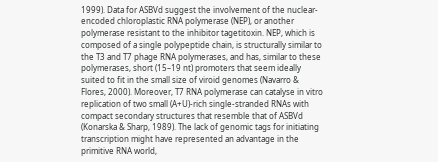1999). Data for ASBVd suggest the involvement of the nuclear‐encoded chloroplastic RNA polymerase (NEP), or another polymerase resistant to the inhibitor tagetitoxin. NEP, which is composed of a single polypeptide chain, is structurally similar to the T3 and T7 phage RNA polymerases, and has, similar to these polymerases, short (15–19 nt) promoters that seem ideally suited to fit in the small size of viroid genomes (Navarro & Flores, 2000). Moreover, T7 RNA polymerase can catalyse in vitro replication of two small (A+U)‐rich single‐stranded RNAs with compact secondary structures that resemble that of ASBVd (Konarska & Sharp, 1989). The lack of genomic tags for initiating transcription might have represented an advantage in the primitive RNA world,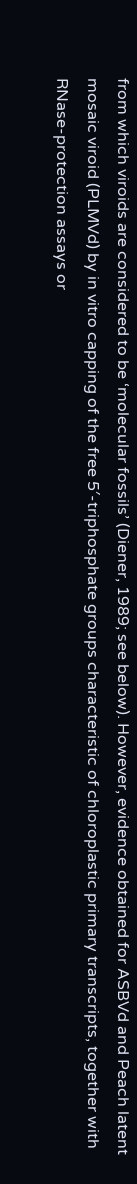from which viroids are considered to be ‘molecular fossils’ (Diener, 1989; see below). However, evidence obtained for ASBVd and Peach latent mosaic viroid (PLMVd) by in vitro capping of the free 5′‐triphosphate groups characteristic of chloroplastic primary transcripts, together with RNase‐protection assays or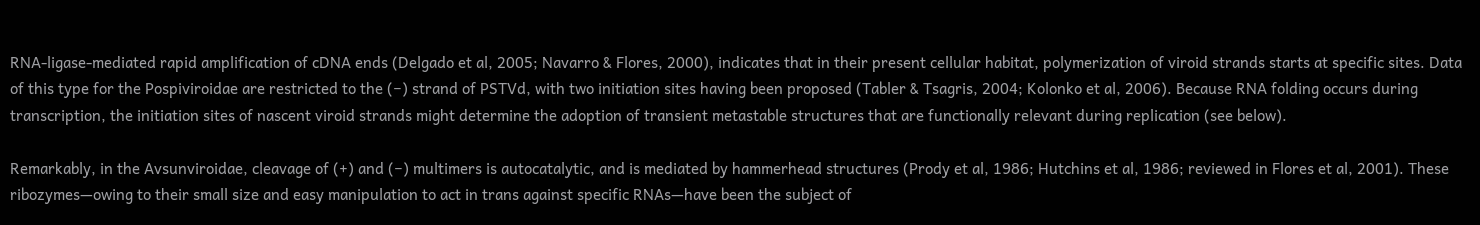RNA‐ligase‐mediated rapid amplification of cDNA ends (Delgado et al, 2005; Navarro & Flores, 2000), indicates that in their present cellular habitat, polymerization of viroid strands starts at specific sites. Data of this type for the Pospiviroidae are restricted to the (−) strand of PSTVd, with two initiation sites having been proposed (Tabler & Tsagris, 2004; Kolonko et al, 2006). Because RNA folding occurs during transcription, the initiation sites of nascent viroid strands might determine the adoption of transient metastable structures that are functionally relevant during replication (see below).

Remarkably, in the Avsunviroidae, cleavage of (+) and (−) multimers is autocatalytic, and is mediated by hammerhead structures (Prody et al, 1986; Hutchins et al, 1986; reviewed in Flores et al, 2001). These ribozymes—owing to their small size and easy manipulation to act in trans against specific RNAs—have been the subject of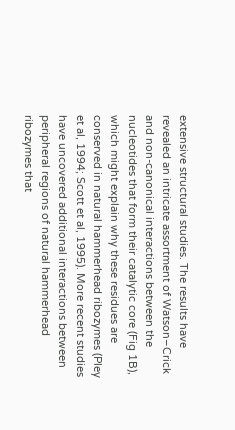extensive structural studies. The results have revealed an intricate assortment of Watson–Crick and non‐canonical interactions between the nucleotides that form their catalytic core (Fig 1B), which might explain why these residues are conserved in natural hammerhead ribozymes (Pley et al, 1994; Scott et al, 1995). More recent studies have uncovered additional interactions between peripheral regions of natural hammerhead ribozymes that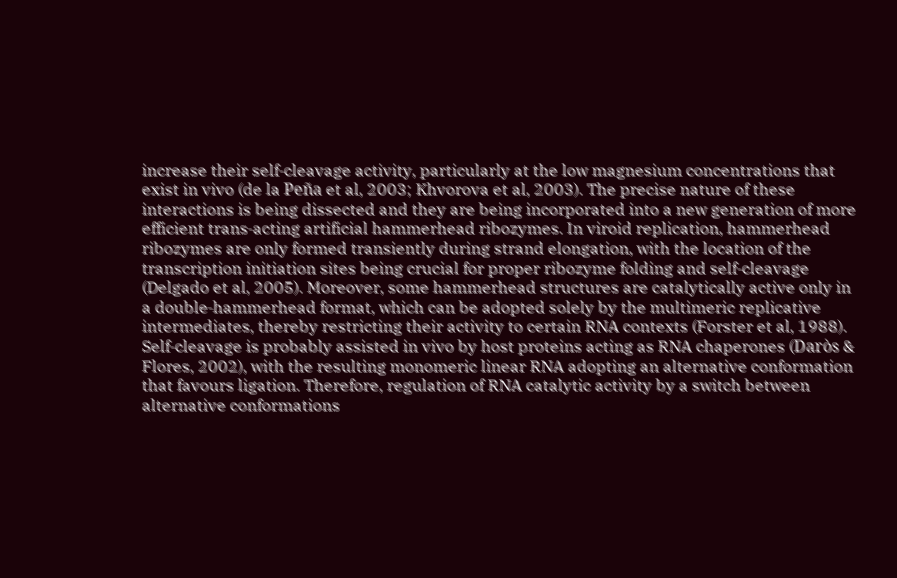increase their self‐cleavage activity, particularly at the low magnesium concentrations that exist in vivo (de la Peña et al, 2003; Khvorova et al, 2003). The precise nature of these interactions is being dissected and they are being incorporated into a new generation of more efficient trans‐acting artificial hammerhead ribozymes. In viroid replication, hammerhead ribozymes are only formed transiently during strand elongation, with the location of the transcription initiation sites being crucial for proper ribozyme folding and self‐cleavage (Delgado et al, 2005). Moreover, some hammerhead structures are catalytically active only in a double‐hammerhead format, which can be adopted solely by the multimeric replicative intermediates, thereby restricting their activity to certain RNA contexts (Forster et al, 1988). Self‐cleavage is probably assisted in vivo by host proteins acting as RNA chaperones (Daròs & Flores, 2002), with the resulting monomeric linear RNA adopting an alternative conformation that favours ligation. Therefore, regulation of RNA catalytic activity by a switch between alternative conformations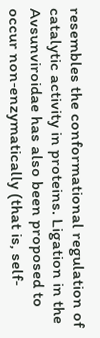resembles the conformational regulation of catalytic activity in proteins. Ligation in the Avsunviroidae has also been proposed to occur non‐enzymatically (that is, self‐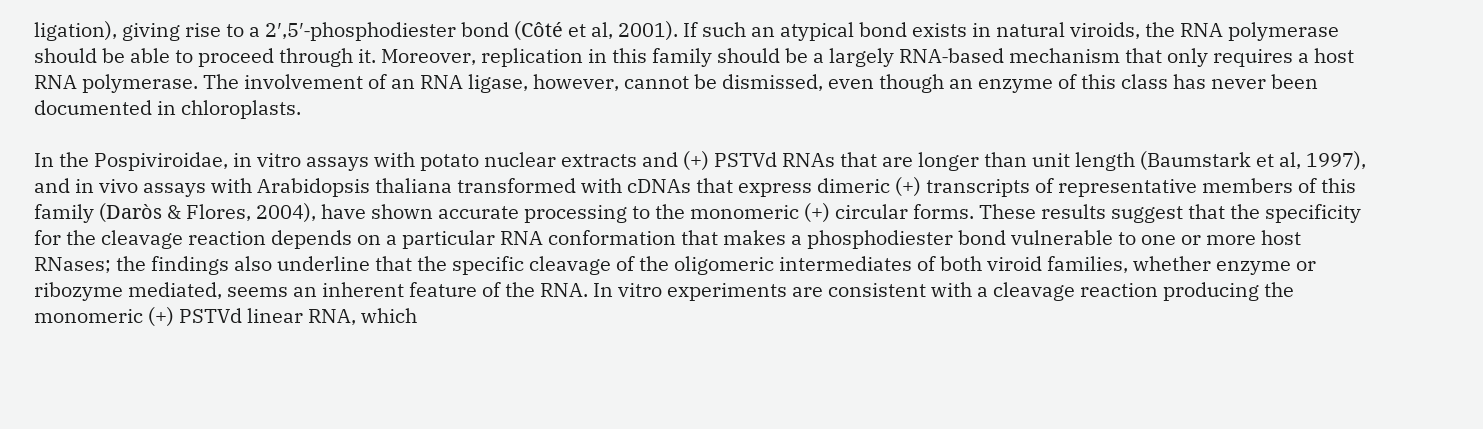ligation), giving rise to a 2′,5′‐phosphodiester bond (Côté et al, 2001). If such an atypical bond exists in natural viroids, the RNA polymerase should be able to proceed through it. Moreover, replication in this family should be a largely RNA‐based mechanism that only requires a host RNA polymerase. The involvement of an RNA ligase, however, cannot be dismissed, even though an enzyme of this class has never been documented in chloroplasts.

In the Pospiviroidae, in vitro assays with potato nuclear extracts and (+) PSTVd RNAs that are longer than unit length (Baumstark et al, 1997), and in vivo assays with Arabidopsis thaliana transformed with cDNAs that express dimeric (+) transcripts of representative members of this family (Daròs & Flores, 2004), have shown accurate processing to the monomeric (+) circular forms. These results suggest that the specificity for the cleavage reaction depends on a particular RNA conformation that makes a phosphodiester bond vulnerable to one or more host RNases; the findings also underline that the specific cleavage of the oligomeric intermediates of both viroid families, whether enzyme or ribozyme mediated, seems an inherent feature of the RNA. In vitro experiments are consistent with a cleavage reaction producing the monomeric (+) PSTVd linear RNA, which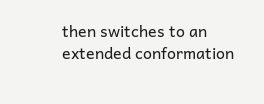then switches to an extended conformation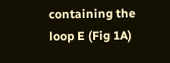containing the loop E (Fig 1A)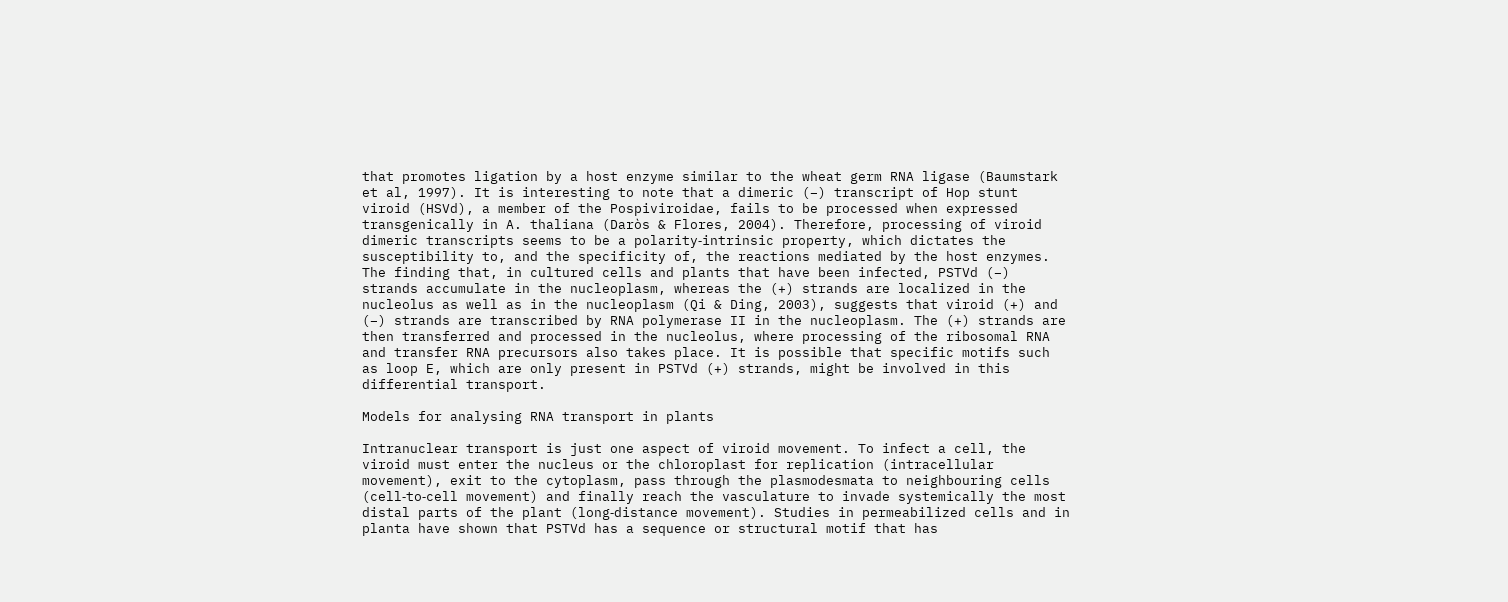that promotes ligation by a host enzyme similar to the wheat germ RNA ligase (Baumstark et al, 1997). It is interesting to note that a dimeric (−) transcript of Hop stunt viroid (HSVd), a member of the Pospiviroidae, fails to be processed when expressed transgenically in A. thaliana (Daròs & Flores, 2004). Therefore, processing of viroid dimeric transcripts seems to be a polarity‐intrinsic property, which dictates the susceptibility to, and the specificity of, the reactions mediated by the host enzymes. The finding that, in cultured cells and plants that have been infected, PSTVd (−) strands accumulate in the nucleoplasm, whereas the (+) strands are localized in the nucleolus as well as in the nucleoplasm (Qi & Ding, 2003), suggests that viroid (+) and (−) strands are transcribed by RNA polymerase II in the nucleoplasm. The (+) strands are then transferred and processed in the nucleolus, where processing of the ribosomal RNA and transfer RNA precursors also takes place. It is possible that specific motifs such as loop E, which are only present in PSTVd (+) strands, might be involved in this differential transport.

Models for analysing RNA transport in plants

Intranuclear transport is just one aspect of viroid movement. To infect a cell, the viroid must enter the nucleus or the chloroplast for replication (intracellular movement), exit to the cytoplasm, pass through the plasmodesmata to neighbouring cells (cell‐to‐cell movement) and finally reach the vasculature to invade systemically the most distal parts of the plant (long‐distance movement). Studies in permeabilized cells and in planta have shown that PSTVd has a sequence or structural motif that has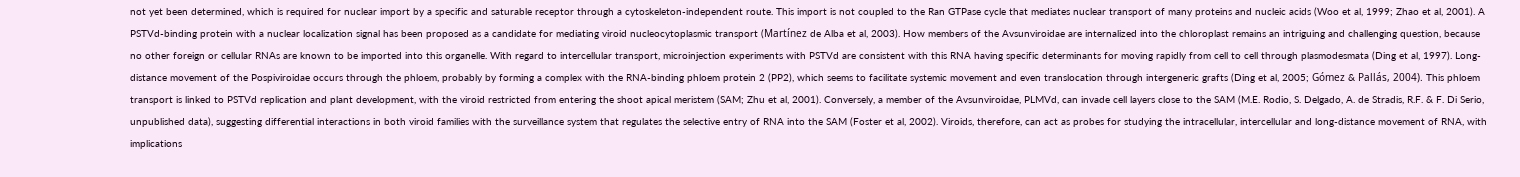not yet been determined, which is required for nuclear import by a specific and saturable receptor through a cytoskeleton‐independent route. This import is not coupled to the Ran GTPase cycle that mediates nuclear transport of many proteins and nucleic acids (Woo et al, 1999; Zhao et al, 2001). A PSTVd‐binding protein with a nuclear localization signal has been proposed as a candidate for mediating viroid nucleocytoplasmic transport (Martínez de Alba et al, 2003). How members of the Avsunviroidae are internalized into the chloroplast remains an intriguing and challenging question, because no other foreign or cellular RNAs are known to be imported into this organelle. With regard to intercellular transport, microinjection experiments with PSTVd are consistent with this RNA having specific determinants for moving rapidly from cell to cell through plasmodesmata (Ding et al, 1997). Long‐distance movement of the Pospiviroidae occurs through the phloem, probably by forming a complex with the RNA‐binding phloem protein 2 (PP2), which seems to facilitate systemic movement and even translocation through intergeneric grafts (Ding et al, 2005; Gómez & Pallás, 2004). This phloem transport is linked to PSTVd replication and plant development, with the viroid restricted from entering the shoot apical meristem (SAM; Zhu et al, 2001). Conversely, a member of the Avsunviroidae, PLMVd, can invade cell layers close to the SAM (M.E. Rodio, S. Delgado, A. de Stradis, R.F. & F. Di Serio, unpublished data), suggesting differential interactions in both viroid families with the surveillance system that regulates the selective entry of RNA into the SAM (Foster et al, 2002). Viroids, therefore, can act as probes for studying the intracellular, intercellular and long‐distance movement of RNA, with implications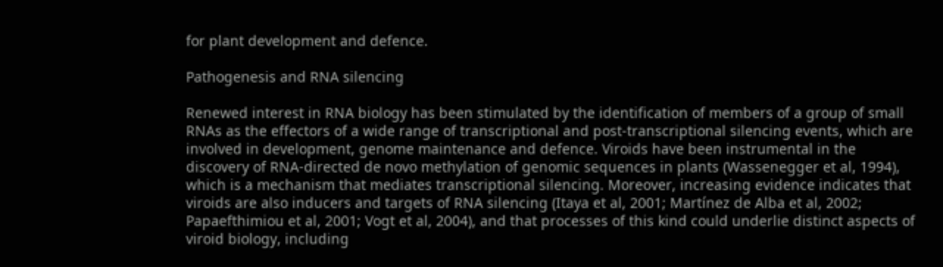for plant development and defence.

Pathogenesis and RNA silencing

Renewed interest in RNA biology has been stimulated by the identification of members of a group of small RNAs as the effectors of a wide range of transcriptional and post‐transcriptional silencing events, which are involved in development, genome maintenance and defence. Viroids have been instrumental in the discovery of RNA‐directed de novo methylation of genomic sequences in plants (Wassenegger et al, 1994), which is a mechanism that mediates transcriptional silencing. Moreover, increasing evidence indicates that viroids are also inducers and targets of RNA silencing (Itaya et al, 2001; Martínez de Alba et al, 2002; Papaefthimiou et al, 2001; Vogt et al, 2004), and that processes of this kind could underlie distinct aspects of viroid biology, including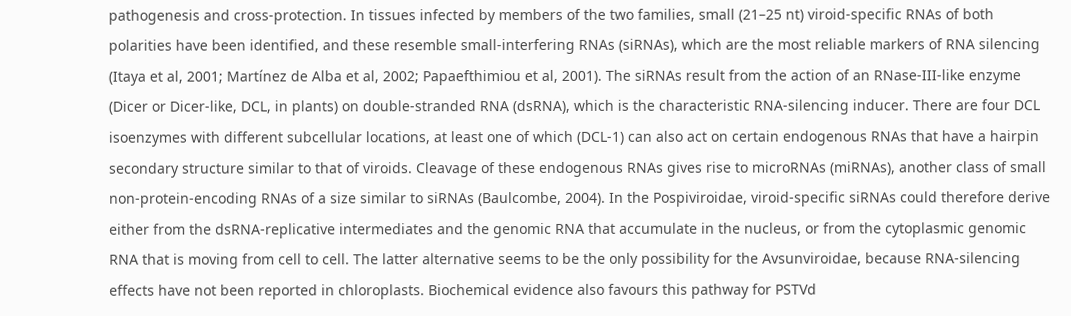pathogenesis and cross‐protection. In tissues infected by members of the two families, small (21–25 nt) viroid‐specific RNAs of both polarities have been identified, and these resemble small‐interfering RNAs (siRNAs), which are the most reliable markers of RNA silencing (Itaya et al, 2001; Martínez de Alba et al, 2002; Papaefthimiou et al, 2001). The siRNAs result from the action of an RNase‐III‐like enzyme (Dicer or Dicer‐like, DCL, in plants) on double‐stranded RNA (dsRNA), which is the characteristic RNA‐silencing inducer. There are four DCL isoenzymes with different subcellular locations, at least one of which (DCL‐1) can also act on certain endogenous RNAs that have a hairpin secondary structure similar to that of viroids. Cleavage of these endogenous RNAs gives rise to microRNAs (miRNAs), another class of small non‐protein‐encoding RNAs of a size similar to siRNAs (Baulcombe, 2004). In the Pospiviroidae, viroid‐specific siRNAs could therefore derive either from the dsRNA‐replicative intermediates and the genomic RNA that accumulate in the nucleus, or from the cytoplasmic genomic RNA that is moving from cell to cell. The latter alternative seems to be the only possibility for the Avsunviroidae, because RNA‐silencing effects have not been reported in chloroplasts. Biochemical evidence also favours this pathway for PSTVd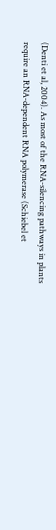(Denti et al, 2004). As most of the RNA‐silencing pathways in plants require an RNA‐dependent RNA polymerase (Schiebel et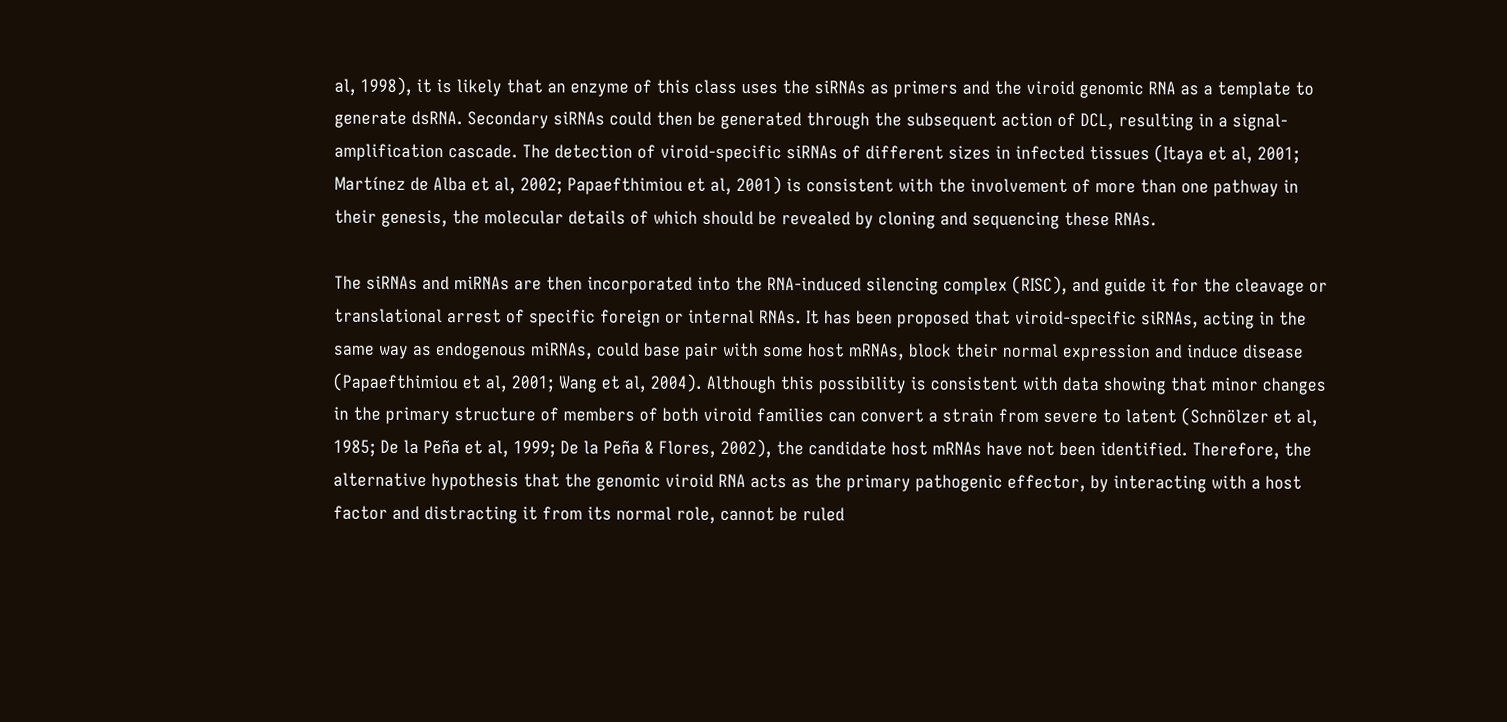al, 1998), it is likely that an enzyme of this class uses the siRNAs as primers and the viroid genomic RNA as a template to generate dsRNA. Secondary siRNAs could then be generated through the subsequent action of DCL, resulting in a signal‐amplification cascade. The detection of viroid‐specific siRNAs of different sizes in infected tissues (Itaya et al, 2001; Martínez de Alba et al, 2002; Papaefthimiou et al, 2001) is consistent with the involvement of more than one pathway in their genesis, the molecular details of which should be revealed by cloning and sequencing these RNAs.

The siRNAs and miRNAs are then incorporated into the RNA‐induced silencing complex (RISC), and guide it for the cleavage or translational arrest of specific foreign or internal RNAs. It has been proposed that viroid‐specific siRNAs, acting in the same way as endogenous miRNAs, could base pair with some host mRNAs, block their normal expression and induce disease (Papaefthimiou et al, 2001; Wang et al, 2004). Although this possibility is consistent with data showing that minor changes in the primary structure of members of both viroid families can convert a strain from severe to latent (Schnölzer et al, 1985; De la Peña et al, 1999; De la Peña & Flores, 2002), the candidate host mRNAs have not been identified. Therefore, the alternative hypothesis that the genomic viroid RNA acts as the primary pathogenic effector, by interacting with a host factor and distracting it from its normal role, cannot be ruled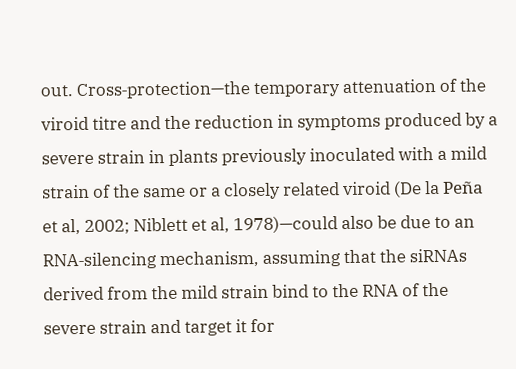out. Cross‐protection—the temporary attenuation of the viroid titre and the reduction in symptoms produced by a severe strain in plants previously inoculated with a mild strain of the same or a closely related viroid (De la Peña et al, 2002; Niblett et al, 1978)—could also be due to an RNA‐silencing mechanism, assuming that the siRNAs derived from the mild strain bind to the RNA of the severe strain and target it for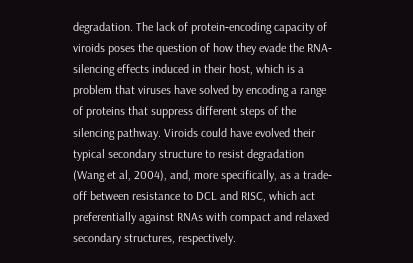degradation. The lack of protein‐encoding capacity of viroids poses the question of how they evade the RNA‐silencing effects induced in their host, which is a problem that viruses have solved by encoding a range of proteins that suppress different steps of the silencing pathway. Viroids could have evolved their typical secondary structure to resist degradation (Wang et al, 2004), and, more specifically, as a trade‐off between resistance to DCL and RISC, which act preferentially against RNAs with compact and relaxed secondary structures, respectively.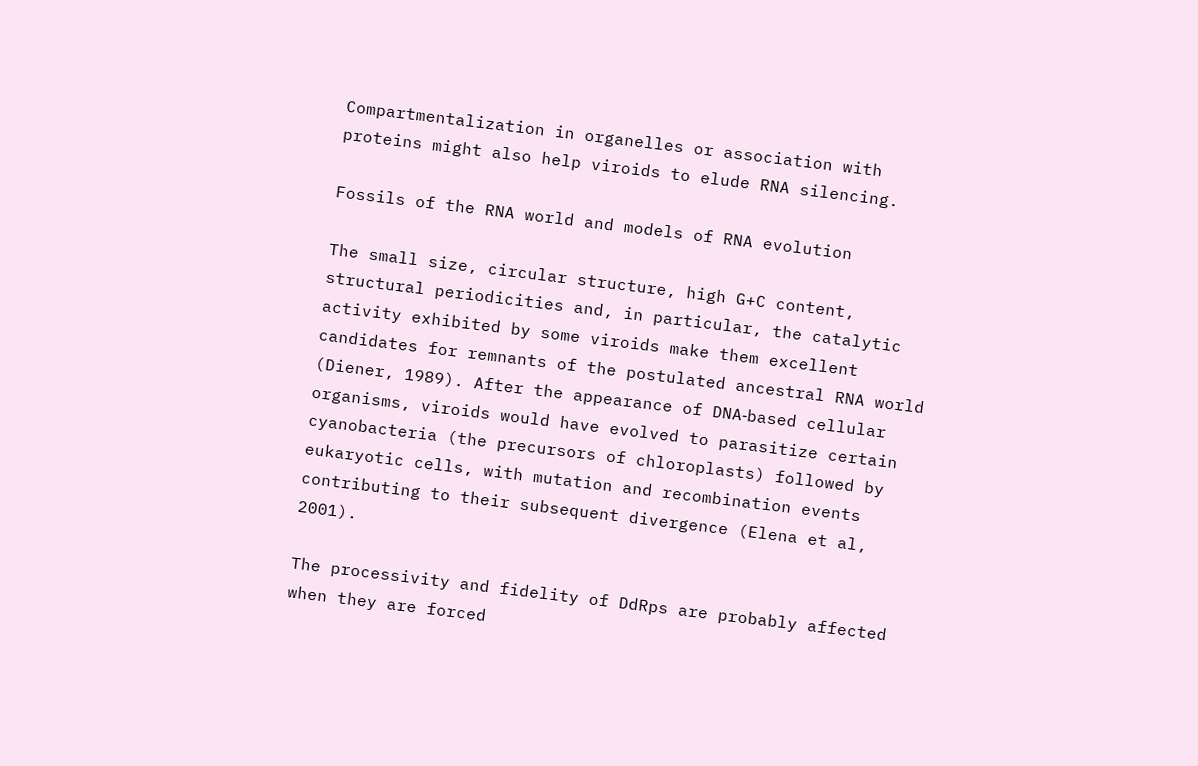Compartmentalization in organelles or association with proteins might also help viroids to elude RNA silencing.

Fossils of the RNA world and models of RNA evolution

The small size, circular structure, high G+C content, structural periodicities and, in particular, the catalytic activity exhibited by some viroids make them excellent candidates for remnants of the postulated ancestral RNA world (Diener, 1989). After the appearance of DNA‐based cellular organisms, viroids would have evolved to parasitize certain cyanobacteria (the precursors of chloroplasts) followed by eukaryotic cells, with mutation and recombination events contributing to their subsequent divergence (Elena et al, 2001).

The processivity and fidelity of DdRps are probably affected when they are forced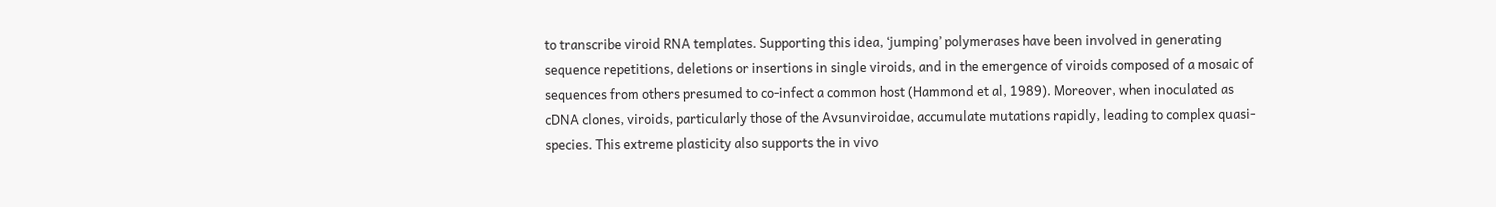to transcribe viroid RNA templates. Supporting this idea, ‘jumping’ polymerases have been involved in generating sequence repetitions, deletions or insertions in single viroids, and in the emergence of viroids composed of a mosaic of sequences from others presumed to co‐infect a common host (Hammond et al, 1989). Moreover, when inoculated as cDNA clones, viroids, particularly those of the Avsunviroidae, accumulate mutations rapidly, leading to complex quasi‐species. This extreme plasticity also supports the in vivo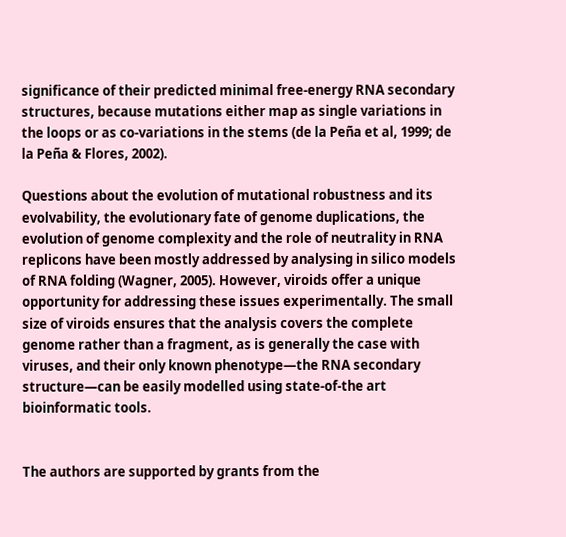significance of their predicted minimal free‐energy RNA secondary structures, because mutations either map as single variations in the loops or as co‐variations in the stems (de la Peña et al, 1999; de la Peña & Flores, 2002).

Questions about the evolution of mutational robustness and its evolvability, the evolutionary fate of genome duplications, the evolution of genome complexity and the role of neutrality in RNA replicons have been mostly addressed by analysing in silico models of RNA folding (Wagner, 2005). However, viroids offer a unique opportunity for addressing these issues experimentally. The small size of viroids ensures that the analysis covers the complete genome rather than a fragment, as is generally the case with viruses, and their only known phenotype—the RNA secondary structure—can be easily modelled using state‐of‐the art bioinformatic tools.


The authors are supported by grants from the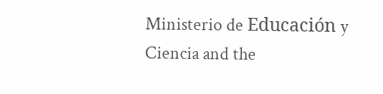Ministerio de Educación y Ciencia and the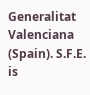Generalitat Valenciana (Spain). S.F.E. is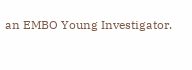an EMBO Young Investigator.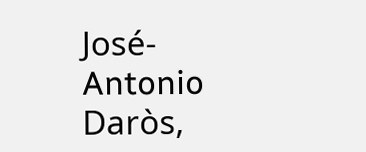José‐Antonio Daròs,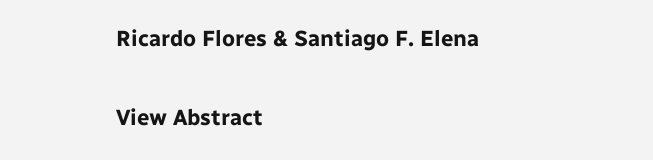Ricardo Flores & Santiago F. Elena

View Abstract